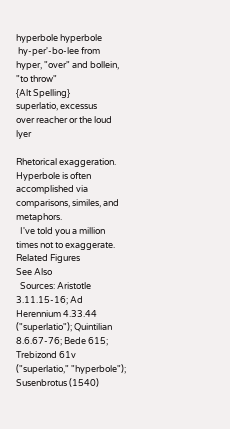hyperbole hyperbole
 hy-per'-bo-lee from hyper, "over" and bollein, "to throw"
{Alt Spelling}
superlatio, excessus
over reacher or the loud lyer

Rhetorical exaggeration. Hyperbole is often accomplished via comparisons, similes, and metaphors.
  I've told you a million times not to exaggerate.
Related Figures
See Also
  Sources: Aristotle 3.11.15-16; Ad Herennium 4.33.44 ("superlatio"); Quintilian 8.6.67-76; Bede 615; Trebizond 61v ("superlatio," "hyperbole"); Susenbrotus (1540)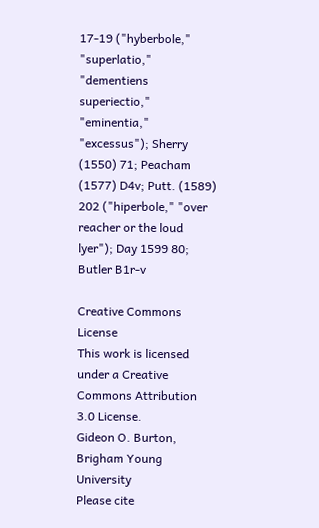17-19 ("hyberbole," "superlatio," "dementiens superiectio," "eminentia," "excessus"); Sherry (1550) 71; Peacham (1577) D4v; Putt. (1589) 202 ("hiperbole," "over reacher or the loud lyer"); Day 1599 80; Butler B1r-v

Creative Commons License
This work is licensed under a Creative Commons Attribution 3.0 License.
Gideon O. Burton, Brigham Young University
Please cite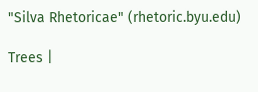"Silva Rhetoricae" (rhetoric.byu.edu)

Trees |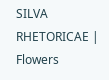SILVA RHETORICAE | Flowers